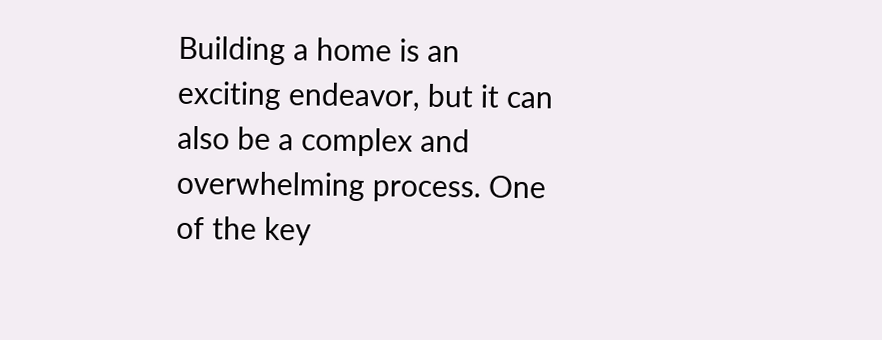Building a home is an exciting endeavor, but it can also be a complex and overwhelming process. One of the key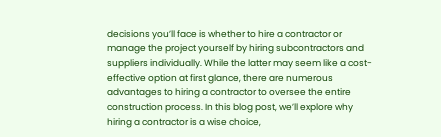decisions you’ll face is whether to hire a contractor or manage the project yourself by hiring subcontractors and suppliers individually. While the latter may seem like a cost-effective option at first glance, there are numerous advantages to hiring a contractor to oversee the entire construction process. In this blog post, we’ll explore why hiring a contractor is a wise choice,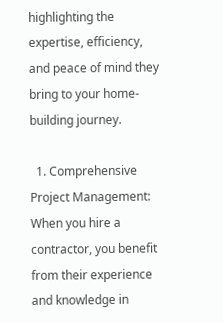highlighting the expertise, efficiency, and peace of mind they bring to your home-building journey.

  1. Comprehensive Project Management: When you hire a contractor, you benefit from their experience and knowledge in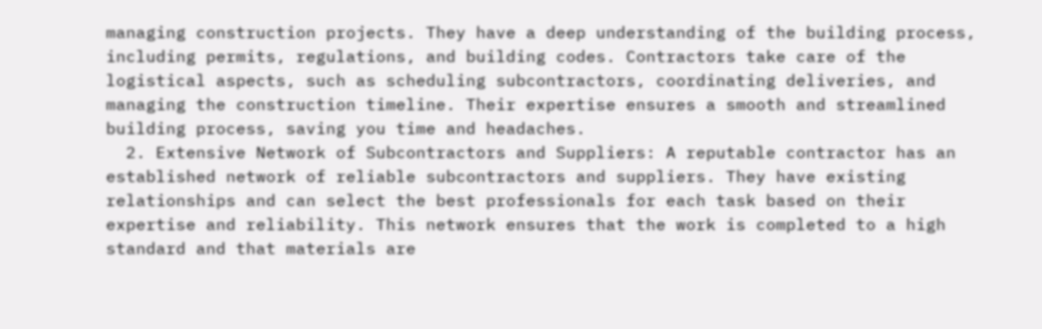managing construction projects. They have a deep understanding of the building process, including permits, regulations, and building codes. Contractors take care of the logistical aspects, such as scheduling subcontractors, coordinating deliveries, and managing the construction timeline. Their expertise ensures a smooth and streamlined building process, saving you time and headaches.
  2. Extensive Network of Subcontractors and Suppliers: A reputable contractor has an established network of reliable subcontractors and suppliers. They have existing relationships and can select the best professionals for each task based on their expertise and reliability. This network ensures that the work is completed to a high standard and that materials are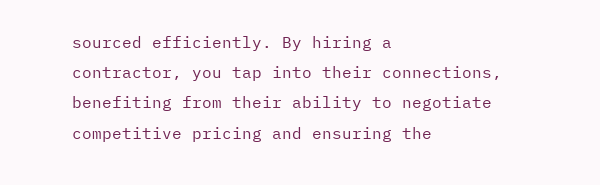sourced efficiently. By hiring a contractor, you tap into their connections, benefiting from their ability to negotiate competitive pricing and ensuring the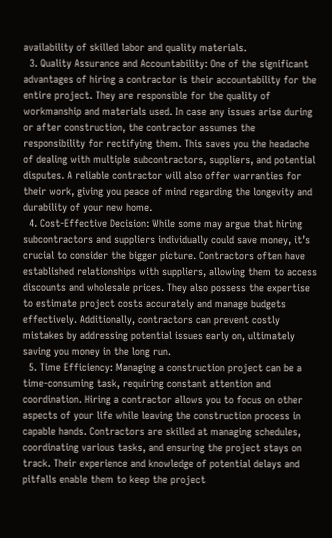availability of skilled labor and quality materials.
  3. Quality Assurance and Accountability: One of the significant advantages of hiring a contractor is their accountability for the entire project. They are responsible for the quality of workmanship and materials used. In case any issues arise during or after construction, the contractor assumes the responsibility for rectifying them. This saves you the headache of dealing with multiple subcontractors, suppliers, and potential disputes. A reliable contractor will also offer warranties for their work, giving you peace of mind regarding the longevity and durability of your new home.
  4. Cost-Effective Decision: While some may argue that hiring subcontractors and suppliers individually could save money, it’s crucial to consider the bigger picture. Contractors often have established relationships with suppliers, allowing them to access discounts and wholesale prices. They also possess the expertise to estimate project costs accurately and manage budgets effectively. Additionally, contractors can prevent costly mistakes by addressing potential issues early on, ultimately saving you money in the long run.
  5. Time Efficiency: Managing a construction project can be a time-consuming task, requiring constant attention and coordination. Hiring a contractor allows you to focus on other aspects of your life while leaving the construction process in capable hands. Contractors are skilled at managing schedules, coordinating various tasks, and ensuring the project stays on track. Their experience and knowledge of potential delays and pitfalls enable them to keep the project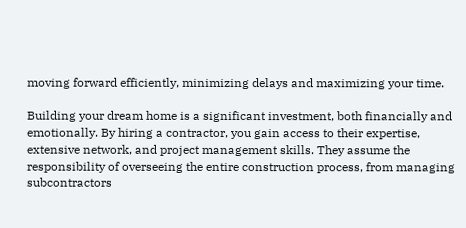moving forward efficiently, minimizing delays and maximizing your time.

Building your dream home is a significant investment, both financially and emotionally. By hiring a contractor, you gain access to their expertise, extensive network, and project management skills. They assume the responsibility of overseeing the entire construction process, from managing subcontractors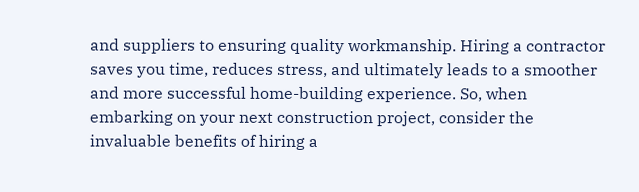and suppliers to ensuring quality workmanship. Hiring a contractor saves you time, reduces stress, and ultimately leads to a smoother and more successful home-building experience. So, when embarking on your next construction project, consider the invaluable benefits of hiring a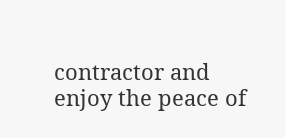contractor and enjoy the peace of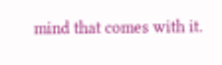mind that comes with it.